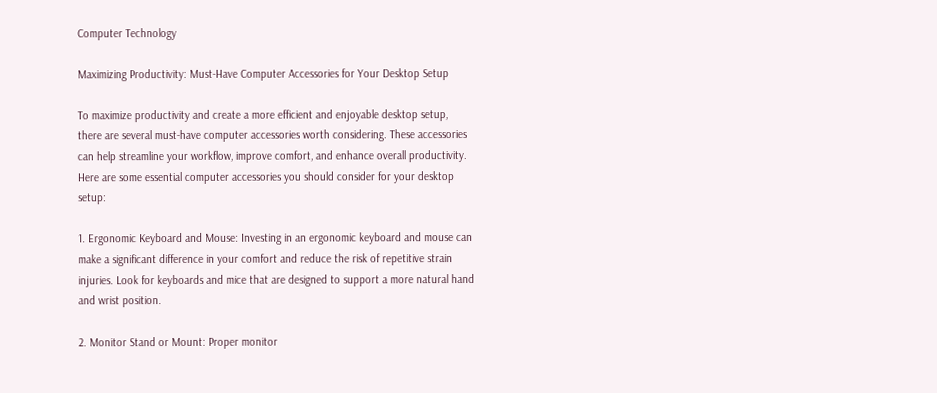Computer Technology

Maximizing Productivity: Must-Have Computer Accessories for Your Desktop Setup

To maximize productivity and create a more efficient and enjoyable desktop setup, there are several must-have computer accessories worth considering. These accessories can help streamline your workflow, improve comfort, and enhance overall productivity. Here are some essential computer accessories you should consider for your desktop setup:

1. Ergonomic Keyboard and Mouse: Investing in an ergonomic keyboard and mouse can make a significant difference in your comfort and reduce the risk of repetitive strain injuries. Look for keyboards and mice that are designed to support a more natural hand and wrist position.

2. Monitor Stand or Mount: Proper monitor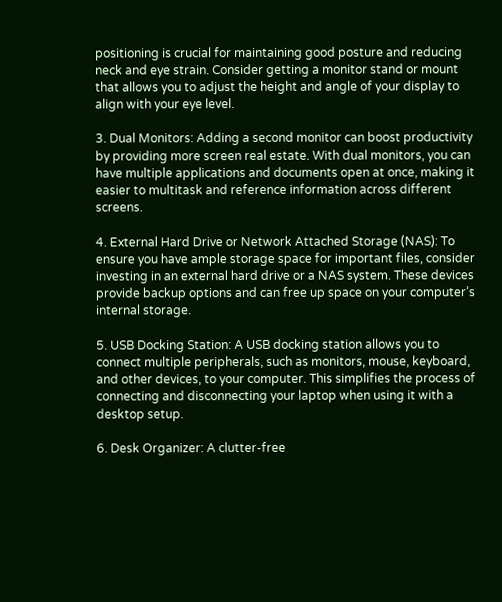positioning is crucial for maintaining good posture and reducing neck and eye strain. Consider getting a monitor stand or mount that allows you to adjust the height and angle of your display to align with your eye level.

3. Dual Monitors: Adding a second monitor can boost productivity by providing more screen real estate. With dual monitors, you can have multiple applications and documents open at once, making it easier to multitask and reference information across different screens.

4. External Hard Drive or Network Attached Storage (NAS): To ensure you have ample storage space for important files, consider investing in an external hard drive or a NAS system. These devices provide backup options and can free up space on your computer’s internal storage.

5. USB Docking Station: A USB docking station allows you to connect multiple peripherals, such as monitors, mouse, keyboard, and other devices, to your computer. This simplifies the process of connecting and disconnecting your laptop when using it with a desktop setup.

6. Desk Organizer: A clutter-free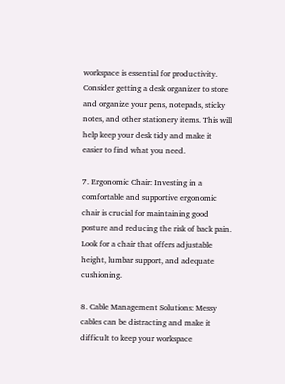workspace is essential for productivity. Consider getting a desk organizer to store and organize your pens, notepads, sticky notes, and other stationery items. This will help keep your desk tidy and make it easier to find what you need.

7. Ergonomic Chair: Investing in a comfortable and supportive ergonomic chair is crucial for maintaining good posture and reducing the risk of back pain. Look for a chair that offers adjustable height, lumbar support, and adequate cushioning.

8. Cable Management Solutions: Messy cables can be distracting and make it difficult to keep your workspace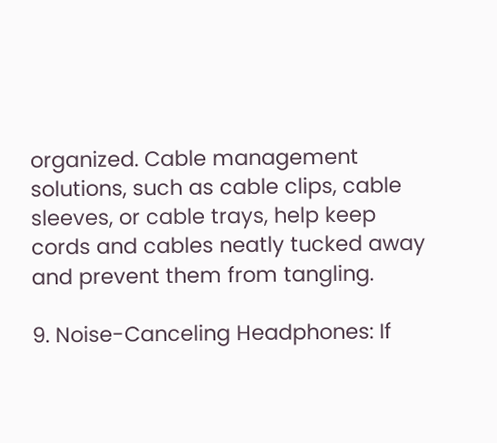organized. Cable management solutions, such as cable clips, cable sleeves, or cable trays, help keep cords and cables neatly tucked away and prevent them from tangling.

9. Noise-Canceling Headphones: If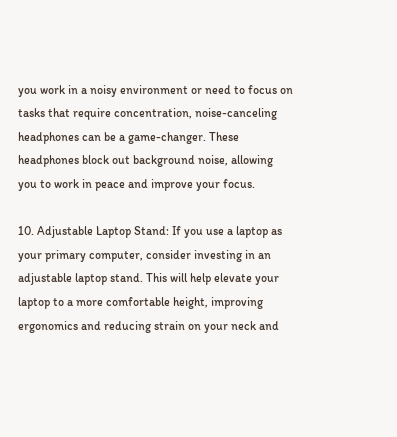you work in a noisy environment or need to focus on tasks that require concentration, noise-canceling headphones can be a game-changer. These headphones block out background noise, allowing you to work in peace and improve your focus.

10. Adjustable Laptop Stand: If you use a laptop as your primary computer, consider investing in an adjustable laptop stand. This will help elevate your laptop to a more comfortable height, improving ergonomics and reducing strain on your neck and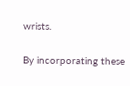wrists.

By incorporating these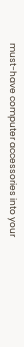must-have computer accessories into your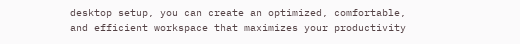desktop setup, you can create an optimized, comfortable, and efficient workspace that maximizes your productivity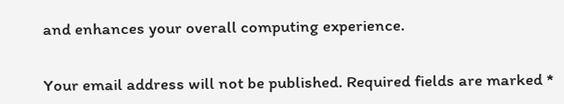and enhances your overall computing experience.


Your email address will not be published. Required fields are marked *